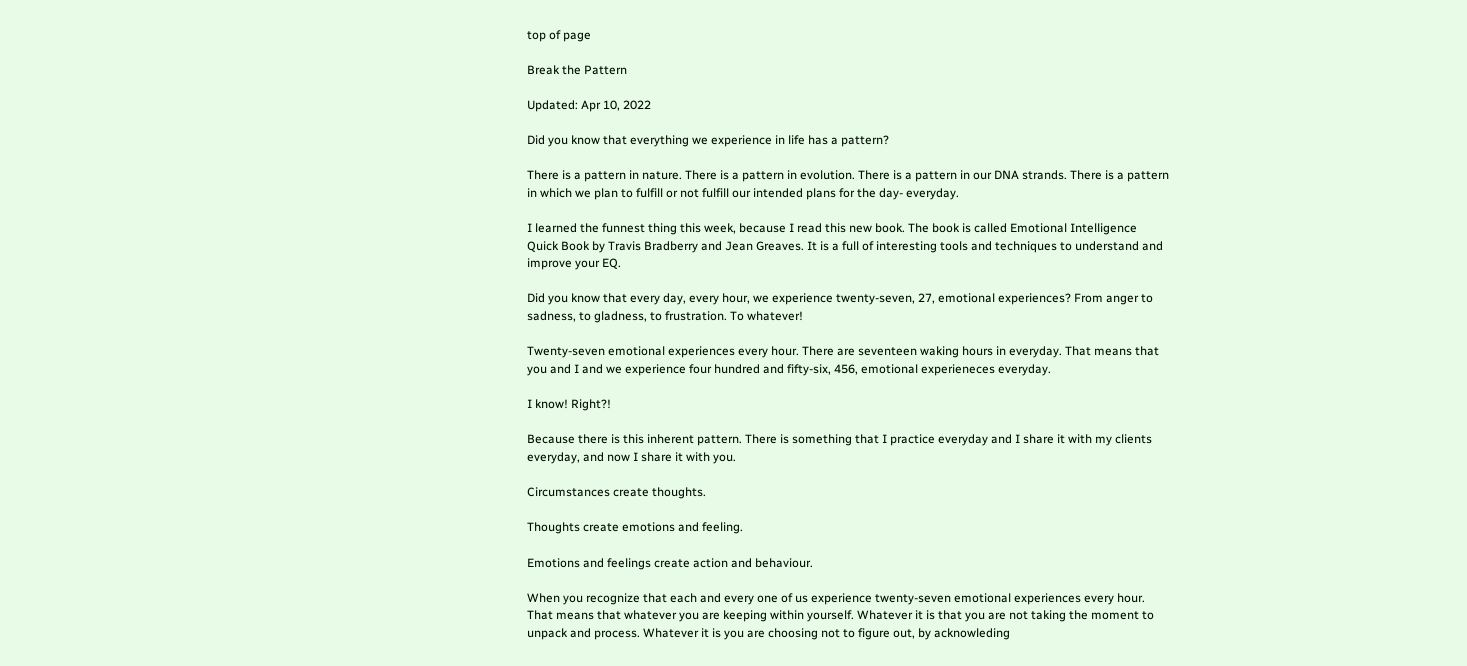top of page

Break the Pattern

Updated: Apr 10, 2022

Did you know that everything we experience in life has a pattern?

There is a pattern in nature. There is a pattern in evolution. There is a pattern in our DNA strands. There is a pattern in which we plan to fulfill or not fulfill our intended plans for the day- everyday.

I learned the funnest thing this week, because I read this new book. The book is called Emotional Intelligence Quick Book by Travis Bradberry and Jean Greaves. It is a full of interesting tools and techniques to understand and improve your EQ.

Did you know that every day, every hour, we experience twenty-seven, 27, emotional experiences? From anger to sadness, to gladness, to frustration. To whatever!

Twenty-seven emotional experiences every hour. There are seventeen waking hours in everyday. That means that you and I and we experience four hundred and fifty-six, 456, emotional experieneces everyday.

I know! Right?!

Because there is this inherent pattern. There is something that I practice everyday and I share it with my clients everyday, and now I share it with you.

Circumstances create thoughts.

Thoughts create emotions and feeling.

Emotions and feelings create action and behaviour.

When you recognize that each and every one of us experience twenty-seven emotional experiences every hour. That means that whatever you are keeping within yourself. Whatever it is that you are not taking the moment to unpack and process. Whatever it is you are choosing not to figure out, by acknowleding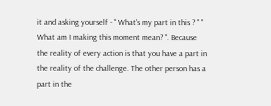it and asking yourself - " What's my part in this ? " " What am I making this moment mean? ". Because the reality of every action is that you have a part in the reality of the challenge. The other person has a part in the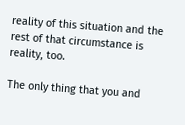reality of this situation and the rest of that circumstance is reality, too.

The only thing that you and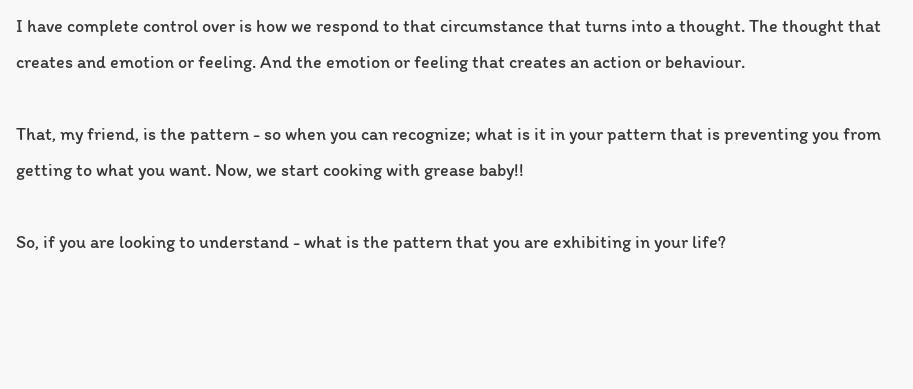I have complete control over is how we respond to that circumstance that turns into a thought. The thought that creates and emotion or feeling. And the emotion or feeling that creates an action or behaviour.

That, my friend, is the pattern - so when you can recognize; what is it in your pattern that is preventing you from getting to what you want. Now, we start cooking with grease baby!!

So, if you are looking to understand - what is the pattern that you are exhibiting in your life?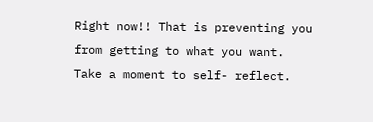Right now!! That is preventing you from getting to what you want. Take a moment to self- reflect.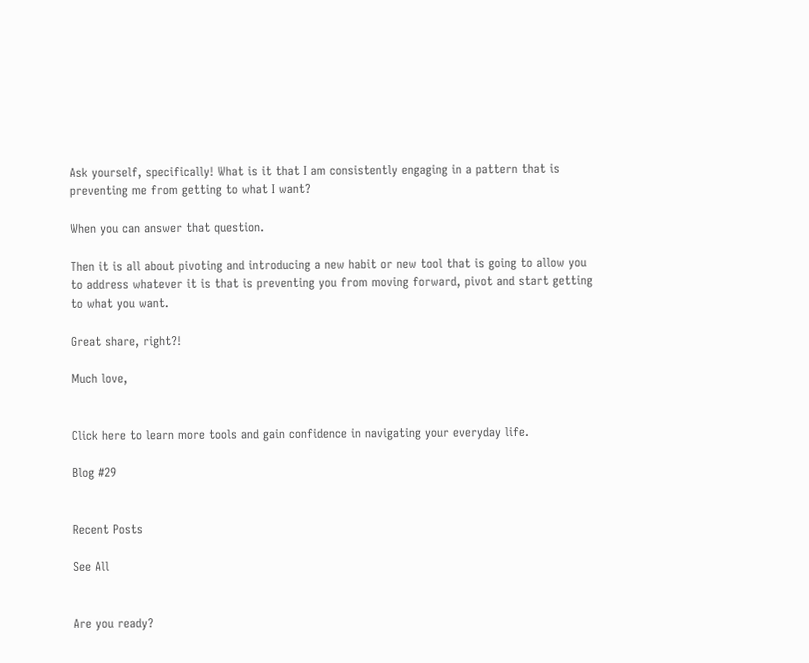Ask yourself, specifically! What is it that I am consistently engaging in a pattern that is preventing me from getting to what I want?

When you can answer that question.

Then it is all about pivoting and introducing a new habit or new tool that is going to allow you to address whatever it is that is preventing you from moving forward, pivot and start getting to what you want.

Great share, right?!

Much love,


Click here to learn more tools and gain confidence in navigating your everyday life.

Blog #29


Recent Posts

See All


Are you ready?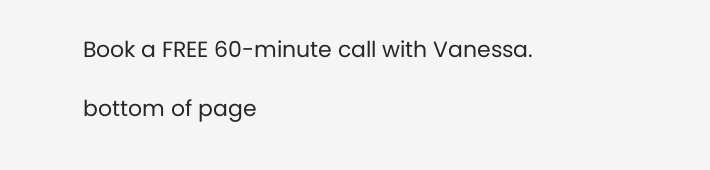Book a FREE 60-minute call with Vanessa.

bottom of page